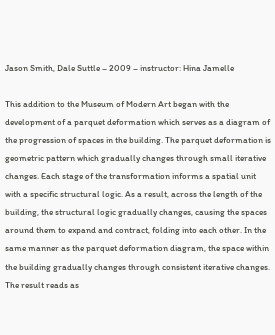Jason Smith, Dale Suttle – 2009 – instructor: Hina Jamelle

This addition to the Museum of Modern Art began with the development of a parquet deformation which serves as a diagram of the progression of spaces in the building. The parquet deformation is geometric pattern which gradually changes through small iterative changes. Each stage of the transformation informs a spatial unit with a specific structural logic. As a result, across the length of the building, the structural logic gradually changes, causing the spaces around them to expand and contract, folding into each other. In the same manner as the parquet deformation diagram, the space within the building gradually changes through consistent iterative changes. The result reads as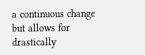a continuous change but allows for drastically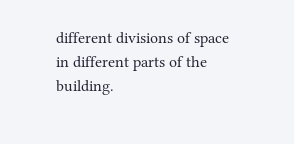different divisions of space in different parts of the building.